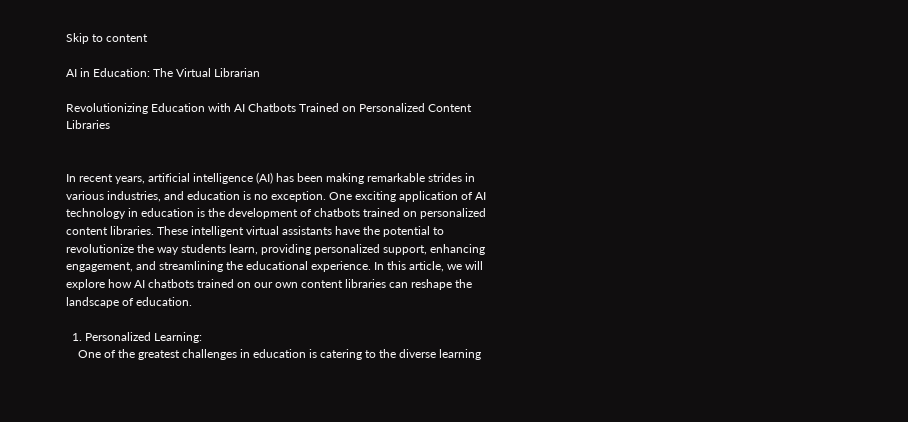Skip to content

AI in Education: The Virtual Librarian

Revolutionizing Education with AI Chatbots Trained on Personalized Content Libraries


In recent years, artificial intelligence (AI) has been making remarkable strides in various industries, and education is no exception. One exciting application of AI technology in education is the development of chatbots trained on personalized content libraries. These intelligent virtual assistants have the potential to revolutionize the way students learn, providing personalized support, enhancing engagement, and streamlining the educational experience. In this article, we will explore how AI chatbots trained on our own content libraries can reshape the landscape of education.

  1. Personalized Learning:
    One of the greatest challenges in education is catering to the diverse learning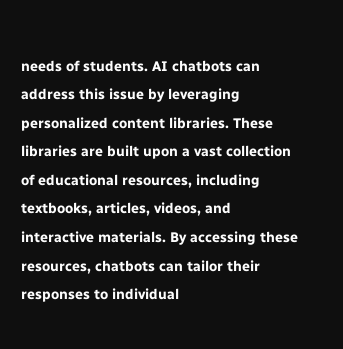needs of students. AI chatbots can address this issue by leveraging personalized content libraries. These libraries are built upon a vast collection of educational resources, including textbooks, articles, videos, and interactive materials. By accessing these resources, chatbots can tailor their responses to individual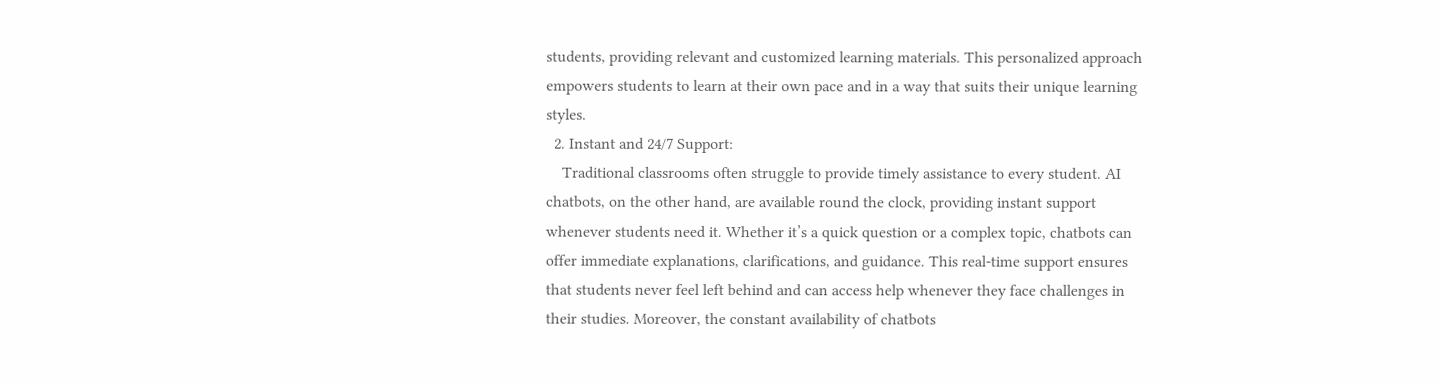students, providing relevant and customized learning materials. This personalized approach empowers students to learn at their own pace and in a way that suits their unique learning styles.
  2. Instant and 24/7 Support:
    Traditional classrooms often struggle to provide timely assistance to every student. AI chatbots, on the other hand, are available round the clock, providing instant support whenever students need it. Whether it’s a quick question or a complex topic, chatbots can offer immediate explanations, clarifications, and guidance. This real-time support ensures that students never feel left behind and can access help whenever they face challenges in their studies. Moreover, the constant availability of chatbots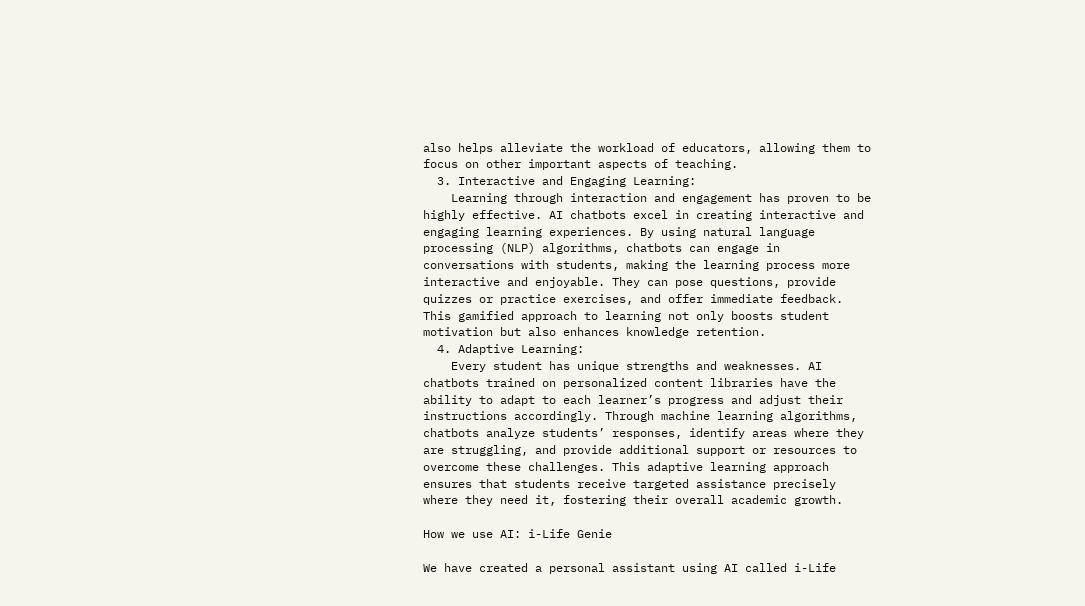also helps alleviate the workload of educators, allowing them to focus on other important aspects of teaching.
  3. Interactive and Engaging Learning:
    Learning through interaction and engagement has proven to be highly effective. AI chatbots excel in creating interactive and engaging learning experiences. By using natural language processing (NLP) algorithms, chatbots can engage in conversations with students, making the learning process more interactive and enjoyable. They can pose questions, provide quizzes or practice exercises, and offer immediate feedback. This gamified approach to learning not only boosts student motivation but also enhances knowledge retention.
  4. Adaptive Learning:
    Every student has unique strengths and weaknesses. AI chatbots trained on personalized content libraries have the ability to adapt to each learner’s progress and adjust their instructions accordingly. Through machine learning algorithms, chatbots analyze students’ responses, identify areas where they are struggling, and provide additional support or resources to overcome these challenges. This adaptive learning approach ensures that students receive targeted assistance precisely where they need it, fostering their overall academic growth.

How we use AI: i-Life Genie

We have created a personal assistant using AI called i-Life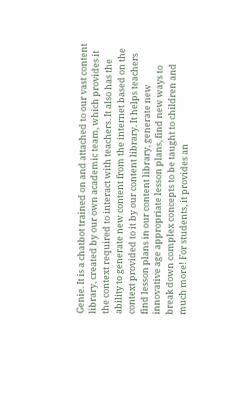Genie. It is a chatbot trained on and attached to our vast content library, created by our own academic team, which provides it the context required to interact with teachers. It also has the ability to generate new content from the internet based on the context provided to it by our content library. It helps teachers find lesson plans in our content library, generate new innovative age appropriate lesson plans, find new ways to break down complex concepts to be taught to children and much more! For students, it provides an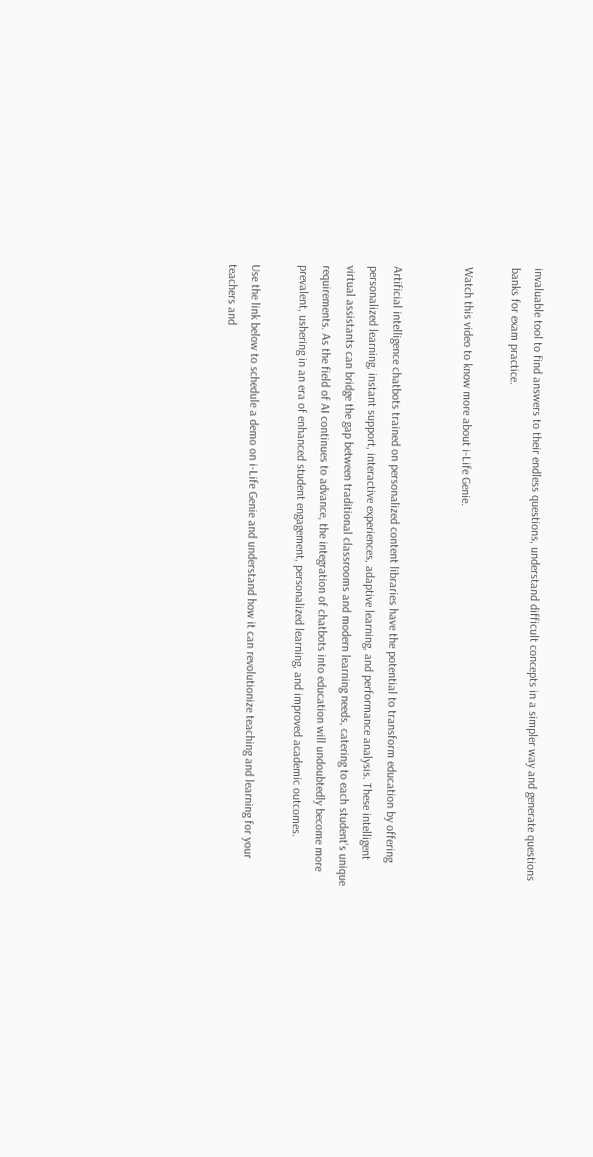invaluable tool to find answers to their endless questions, understand difficult concepts in a simpler way and generate questions banks for exam practice.

Watch this video to know more about i-Life Genie.


Artificial intelligence chatbots trained on personalized content libraries have the potential to transform education by offering personalized learning, instant support, interactive experiences, adaptive learning, and performance analysis. These intelligent virtual assistants can bridge the gap between traditional classrooms and modern learning needs, catering to each student’s unique requirements. As the field of AI continues to advance, the integration of chatbots into education will undoubtedly become more prevalent, ushering in an era of enhanced student engagement, personalized learning, and improved academic outcomes.

Use the link below to schedule a demo on i-Life Genie and understand how it can revolutionize teaching and learning for your teachers and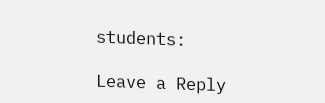students:

Leave a Reply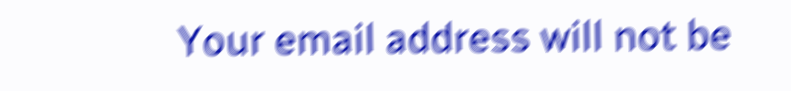Your email address will not be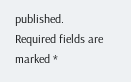published. Required fields are marked *